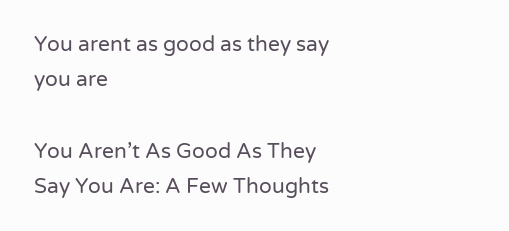You arent as good as they say you are

You Aren’t As Good As They Say You Are: A Few Thoughts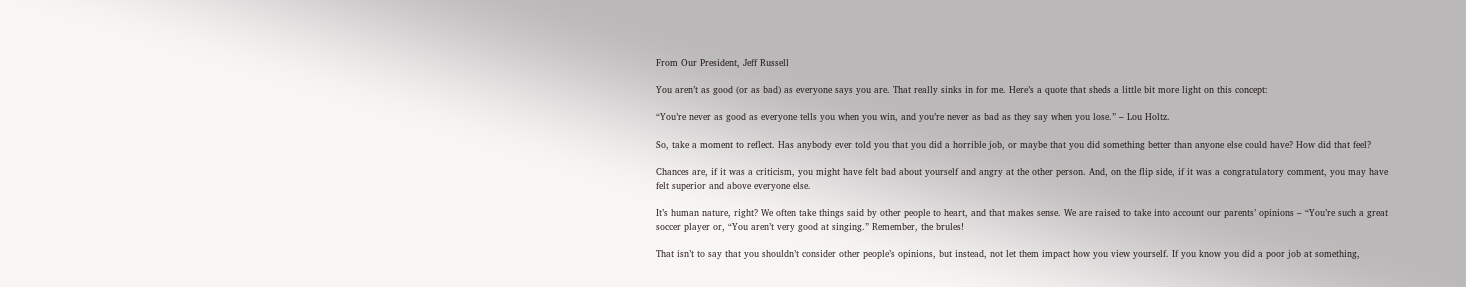From Our President, Jeff Russell

You aren’t as good (or as bad) as everyone says you are. That really sinks in for me. Here’s a quote that sheds a little bit more light on this concept:

“You’re never as good as everyone tells you when you win, and you’re never as bad as they say when you lose.” – Lou Holtz.

So, take a moment to reflect. Has anybody ever told you that you did a horrible job, or maybe that you did something better than anyone else could have? How did that feel?

Chances are, if it was a criticism, you might have felt bad about yourself and angry at the other person. And, on the flip side, if it was a congratulatory comment, you may have felt superior and above everyone else.

It’s human nature, right? We often take things said by other people to heart, and that makes sense. We are raised to take into account our parents’ opinions – “You’re such a great soccer player or, “You aren’t very good at singing.” Remember, the brules!

That isn’t to say that you shouldn’t consider other people’s opinions, but instead, not let them impact how you view yourself. If you know you did a poor job at something,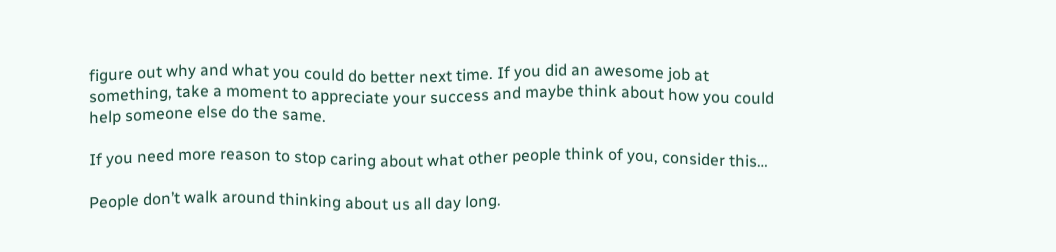figure out why and what you could do better next time. If you did an awesome job at something, take a moment to appreciate your success and maybe think about how you could help someone else do the same.

If you need more reason to stop caring about what other people think of you, consider this…

People don’t walk around thinking about us all day long.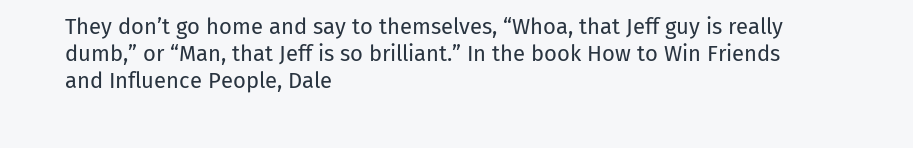They don’t go home and say to themselves, “Whoa, that Jeff guy is really dumb,” or “Man, that Jeff is so brilliant.” In the book How to Win Friends and Influence People, Dale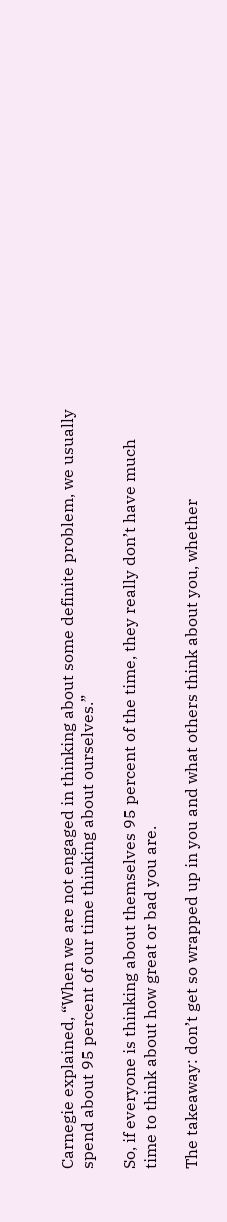Carnegie explained, “When we are not engaged in thinking about some definite problem, we usually spend about 95 percent of our time thinking about ourselves.”

So, if everyone is thinking about themselves 95 percent of the time, they really don’t have much time to think about how great or bad you are.

The takeaway: don’t get so wrapped up in you and what others think about you, whether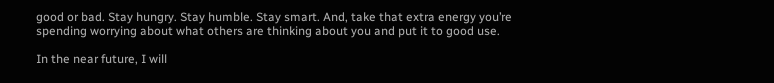good or bad. Stay hungry. Stay humble. Stay smart. And, take that extra energy you’re spending worrying about what others are thinking about you and put it to good use.

In the near future, I will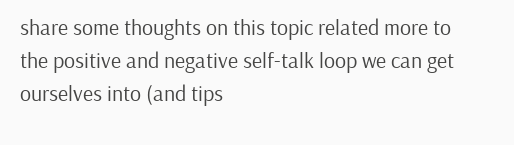share some thoughts on this topic related more to the positive and negative self-talk loop we can get ourselves into (and tips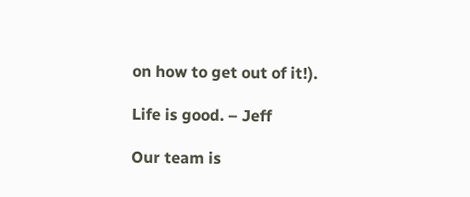on how to get out of it!).

Life is good. – Jeff

Our team is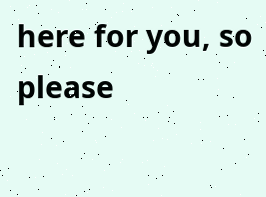here for you, so please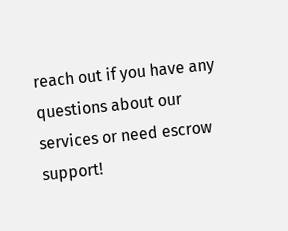reach out if you have any questions about our services or need escrow support!